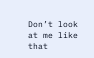Don’t look at me like that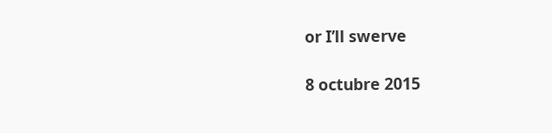or I’ll swerve

8 octubre 2015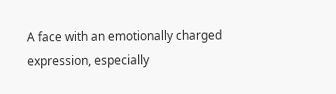A face with an emotionally charged expression, especially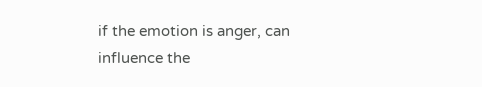if the emotion is anger, can influence the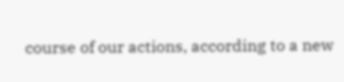course of our actions, according to a new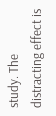study. The distracting effect is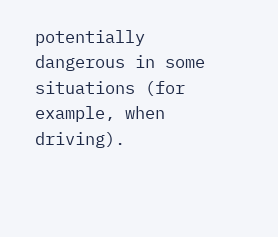potentially dangerous in some situations (for example, when driving).